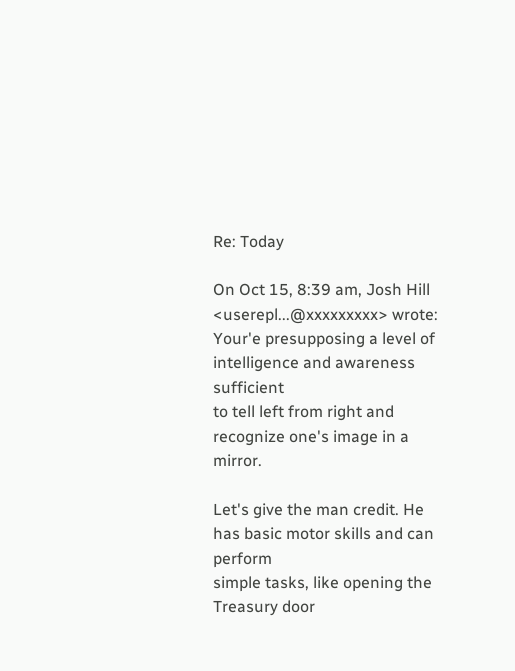Re: Today

On Oct 15, 8:39 am, Josh Hill <userepl...@xxxxxxxxx> wrote:
Your'e presupposing a level of intelligence and awareness sufficient
to tell left from right and recognize one's image in a mirror.

Let's give the man credit. He has basic motor skills and can perform
simple tasks, like opening the Treasury door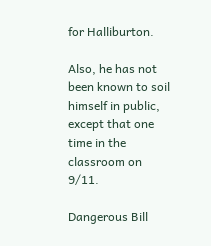for Halliburton.

Also, he has not been known to soil himself in public, except that one
time in the classroom on 9/11.

Dangerous Bill